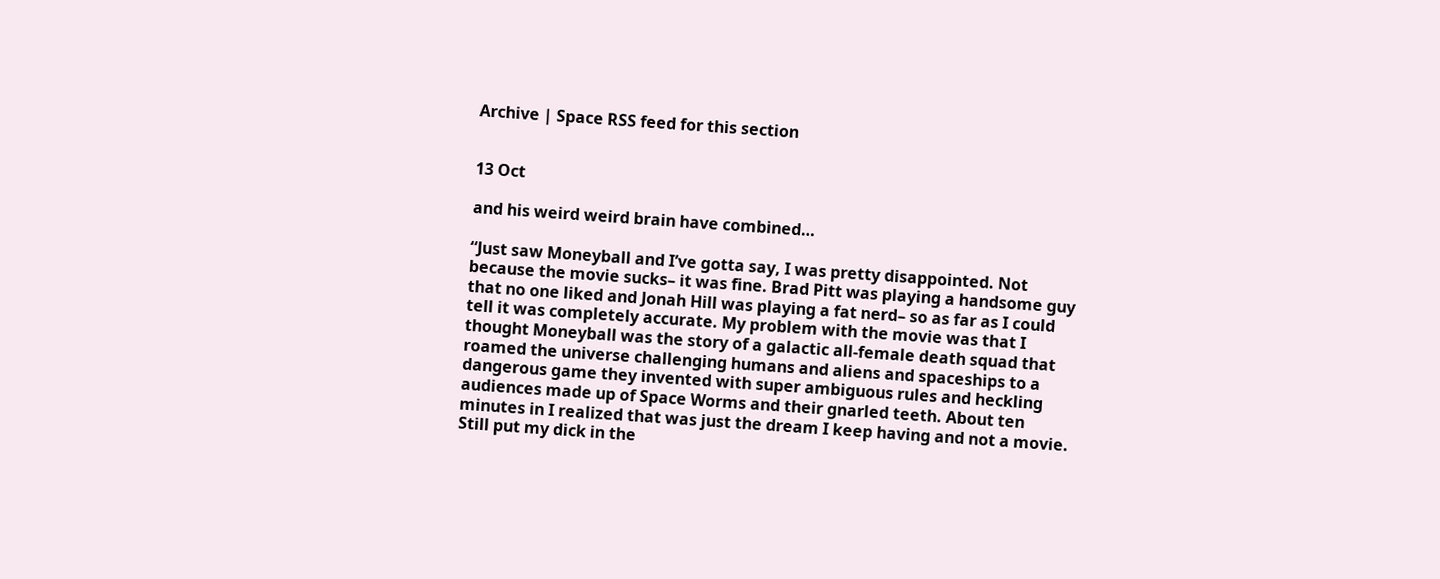Archive | Space RSS feed for this section


13 Oct

and his weird weird brain have combined…

“Just saw Moneyball and I’ve gotta say, I was pretty disappointed. Not because the movie sucks– it was fine. Brad Pitt was playing a handsome guy that no one liked and Jonah Hill was playing a fat nerd– so as far as I could tell it was completely accurate. My problem with the movie was that I thought Moneyball was the story of a galactic all-female death squad that roamed the universe challenging humans and aliens and spaceships to a dangerous game they invented with super ambiguous rules and heckling audiences made up of Space Worms and their gnarled teeth. About ten minutes in I realized that was just the dream I keep having and not a movie. Still put my dick in the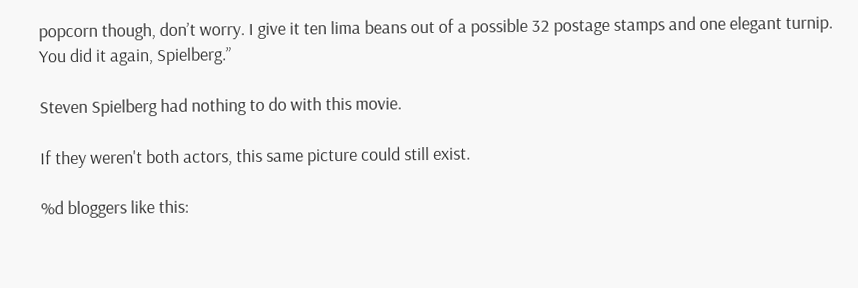popcorn though, don’t worry. I give it ten lima beans out of a possible 32 postage stamps and one elegant turnip. You did it again, Spielberg.”

Steven Spielberg had nothing to do with this movie.

If they weren't both actors, this same picture could still exist.

%d bloggers like this: